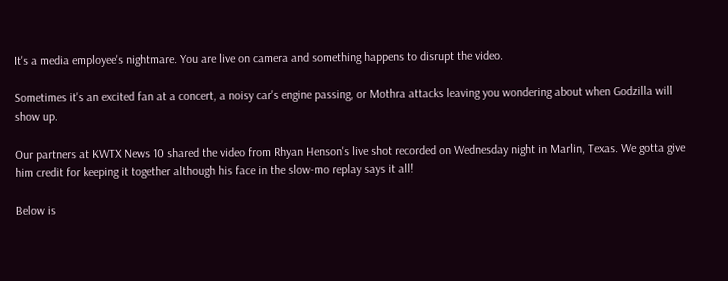It's a media employee's nightmare. You are live on camera and something happens to disrupt the video.

Sometimes it's an excited fan at a concert, a noisy car's engine passing, or Mothra attacks leaving you wondering about when Godzilla will show up.

Our partners at KWTX News 10 shared the video from Rhyan Henson's live shot recorded on Wednesday night in Marlin, Texas. We gotta give him credit for keeping it together although his face in the slow-mo replay says it all!

Below is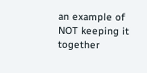an example of NOT keeping it together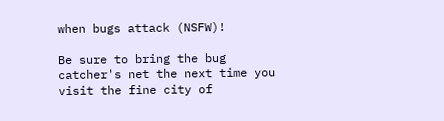when bugs attack (NSFW)!

Be sure to bring the bug catcher's net the next time you visit the fine city of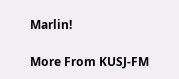Marlin!

More From KUSJ-FM